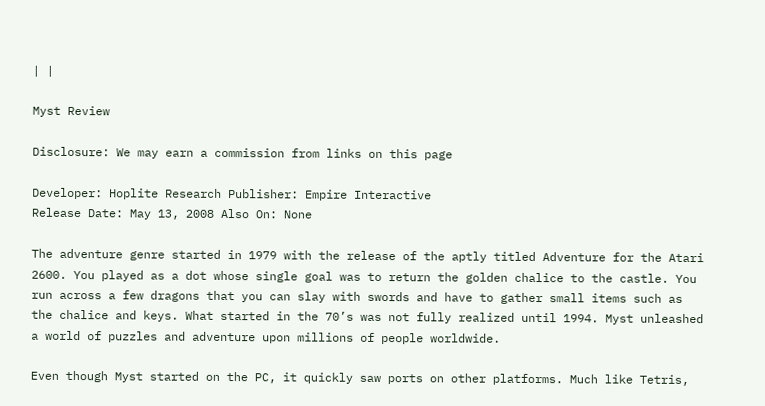| |

Myst Review

Disclosure: We may earn a commission from links on this page

Developer: Hoplite Research Publisher: Empire Interactive
Release Date: May 13, 2008 Also On: None

The adventure genre started in 1979 with the release of the aptly titled Adventure for the Atari 2600. You played as a dot whose single goal was to return the golden chalice to the castle. You run across a few dragons that you can slay with swords and have to gather small items such as the chalice and keys. What started in the 70’s was not fully realized until 1994. Myst unleashed a world of puzzles and adventure upon millions of people worldwide.

Even though Myst started on the PC, it quickly saw ports on other platforms. Much like Tetris,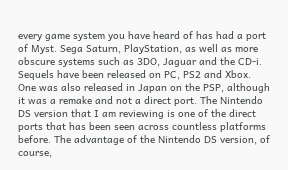every game system you have heard of has had a port of Myst. Sega Saturn, PlayStation, as well as more obscure systems such as 3DO, Jaguar and the CD-i. Sequels have been released on PC, PS2 and Xbox. One was also released in Japan on the PSP, although it was a remake and not a direct port. The Nintendo DS version that I am reviewing is one of the direct ports that has been seen across countless platforms before. The advantage of the Nintendo DS version, of course,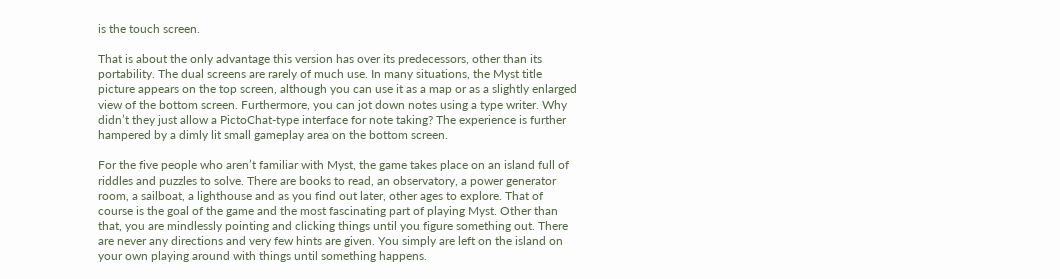is the touch screen.

That is about the only advantage this version has over its predecessors, other than its portability. The dual screens are rarely of much use. In many situations, the Myst title picture appears on the top screen, although you can use it as a map or as a slightly enlarged view of the bottom screen. Furthermore, you can jot down notes using a type writer. Why didn’t they just allow a PictoChat-type interface for note taking? The experience is further hampered by a dimly lit small gameplay area on the bottom screen.

For the five people who aren’t familiar with Myst, the game takes place on an island full of riddles and puzzles to solve. There are books to read, an observatory, a power generator room, a sailboat, a lighthouse and as you find out later, other ages to explore. That of course is the goal of the game and the most fascinating part of playing Myst. Other than that, you are mindlessly pointing and clicking things until you figure something out. There are never any directions and very few hints are given. You simply are left on the island on your own playing around with things until something happens.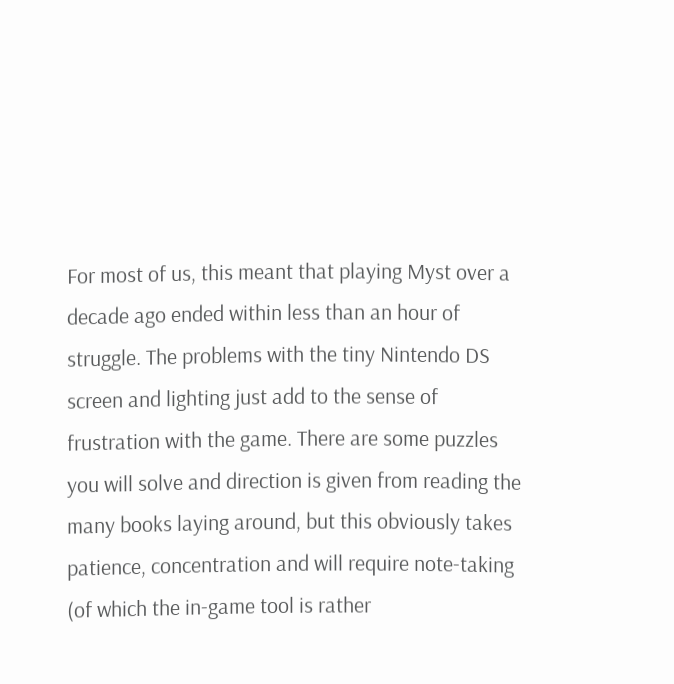For most of us, this meant that playing Myst over a decade ago ended within less than an hour of struggle. The problems with the tiny Nintendo DS screen and lighting just add to the sense of frustration with the game. There are some puzzles you will solve and direction is given from reading the many books laying around, but this obviously takes patience, concentration and will require note-taking (of which the in-game tool is rather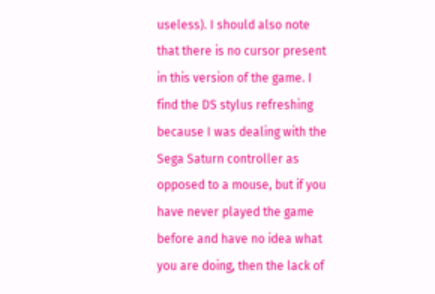useless). I should also note that there is no cursor present in this version of the game. I find the DS stylus refreshing because I was dealing with the Sega Saturn controller as opposed to a mouse, but if you have never played the game before and have no idea what you are doing, then the lack of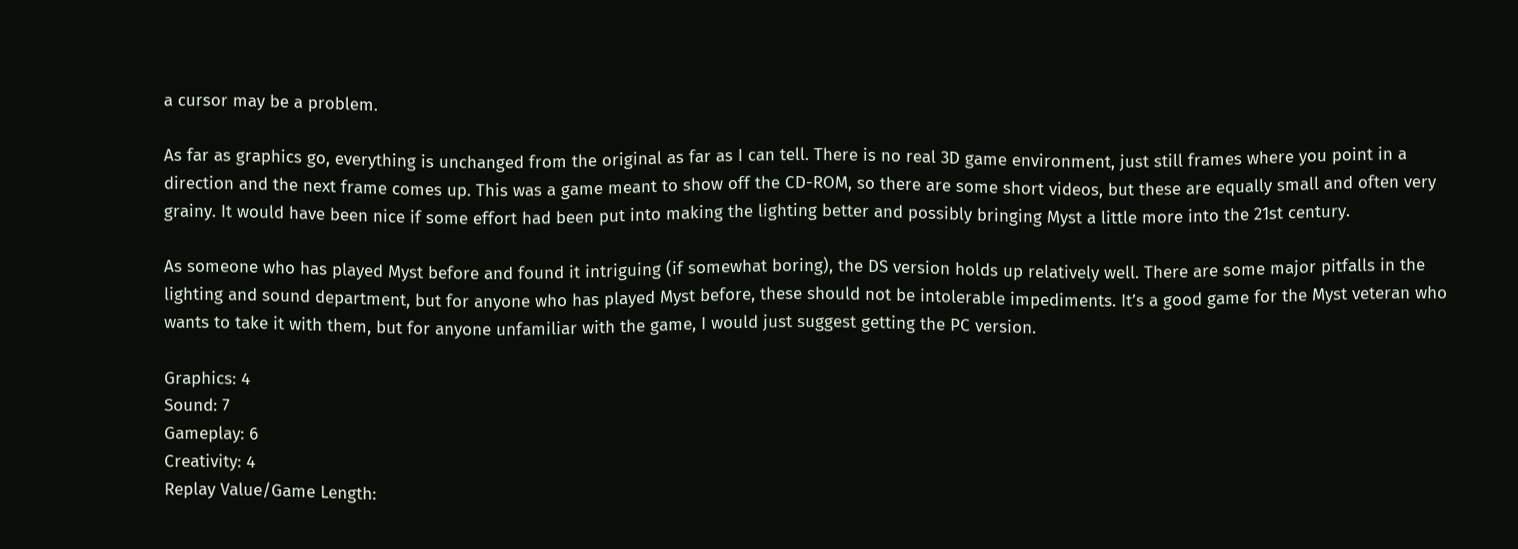a cursor may be a problem.

As far as graphics go, everything is unchanged from the original as far as I can tell. There is no real 3D game environment, just still frames where you point in a direction and the next frame comes up. This was a game meant to show off the CD-ROM, so there are some short videos, but these are equally small and often very grainy. It would have been nice if some effort had been put into making the lighting better and possibly bringing Myst a little more into the 21st century.

As someone who has played Myst before and found it intriguing (if somewhat boring), the DS version holds up relatively well. There are some major pitfalls in the lighting and sound department, but for anyone who has played Myst before, these should not be intolerable impediments. It’s a good game for the Myst veteran who wants to take it with them, but for anyone unfamiliar with the game, I would just suggest getting the PC version.

Graphics: 4
Sound: 7
Gameplay: 6
Creativity: 4
Replay Value/Game Length: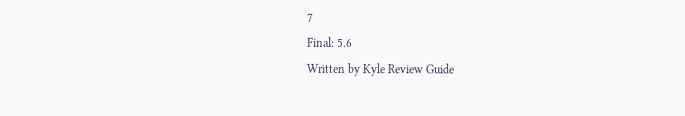7
Final: 5.6
Written by Kyle Review Guide